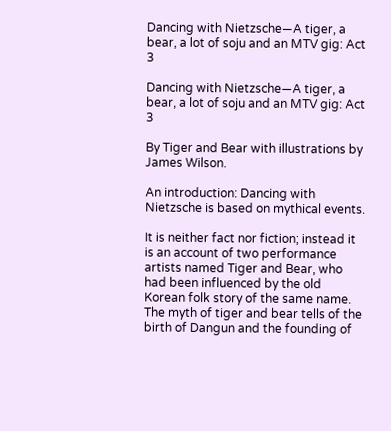Dancing with Nietzsche—A tiger, a bear, a lot of soju and an MTV gig: Act 3

Dancing with Nietzsche—A tiger, a bear, a lot of soju and an MTV gig: Act 3

By Tiger and Bear with illustrations by James Wilson.

An introduction: Dancing with Nietzsche is based on mythical events.

It is neither fact nor fiction; instead it is an account of two performance artists named Tiger and Bear, who had been influenced by the old Korean folk story of the same name. The myth of tiger and bear tells of the birth of Dangun and the founding of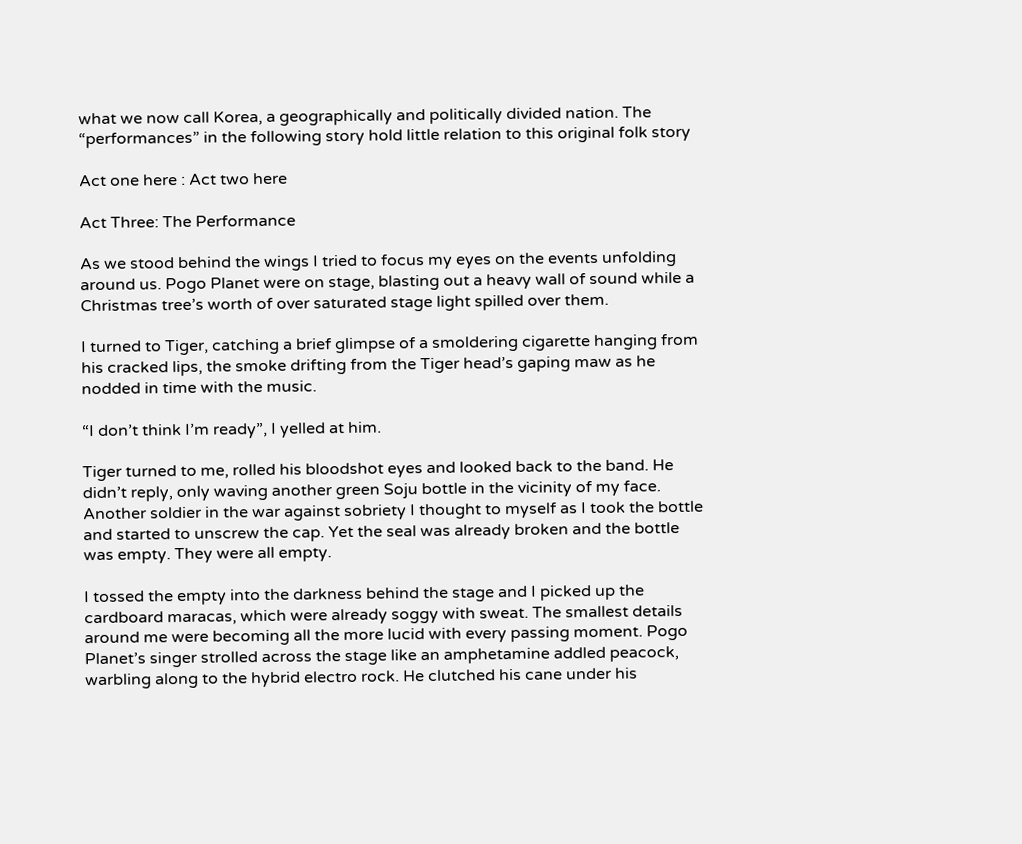what we now call Korea, a geographically and politically divided nation. The “performances” in the following story hold little relation to this original folk story

Act one here : Act two here

Act Three: The Performance

As we stood behind the wings I tried to focus my eyes on the events unfolding around us. Pogo Planet were on stage, blasting out a heavy wall of sound while a Christmas tree’s worth of over saturated stage light spilled over them.

I turned to Tiger, catching a brief glimpse of a smoldering cigarette hanging from his cracked lips, the smoke drifting from the Tiger head’s gaping maw as he nodded in time with the music.

“I don’t think I’m ready”, I yelled at him.

Tiger turned to me, rolled his bloodshot eyes and looked back to the band. He didn’t reply, only waving another green Soju bottle in the vicinity of my face. Another soldier in the war against sobriety I thought to myself as I took the bottle and started to unscrew the cap. Yet the seal was already broken and the bottle was empty. They were all empty.

I tossed the empty into the darkness behind the stage and I picked up the cardboard maracas, which were already soggy with sweat. The smallest details around me were becoming all the more lucid with every passing moment. Pogo Planet’s singer strolled across the stage like an amphetamine addled peacock, warbling along to the hybrid electro rock. He clutched his cane under his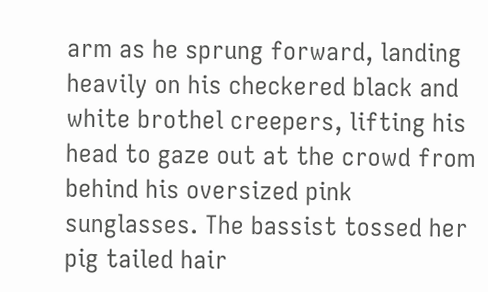arm as he sprung forward, landing heavily on his checkered black and white brothel creepers, lifting his head to gaze out at the crowd from behind his oversized pink sunglasses. The bassist tossed her pig tailed hair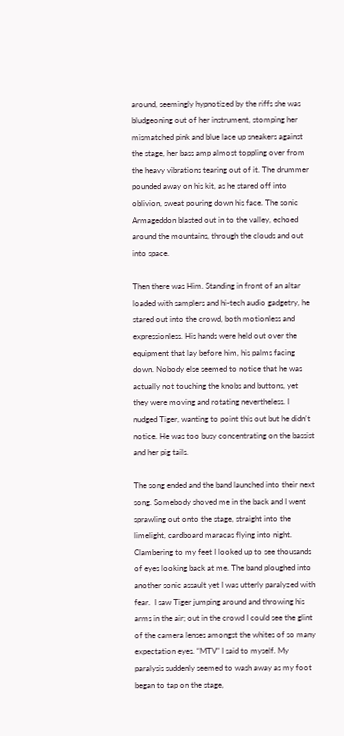around, seemingly hypnotized by the riffs she was bludgeoning out of her instrument, stomping her mismatched pink and blue lace up sneakers against the stage, her bass amp almost toppling over from the heavy vibrations tearing out of it. The drummer pounded away on his kit, as he stared off into oblivion, sweat pouring down his face. The sonic Armageddon blasted out in to the valley, echoed around the mountains, through the clouds and out into space.

Then there was Him. Standing in front of an altar loaded with samplers and hi-tech audio gadgetry, he stared out into the crowd, both motionless and expressionless. His hands were held out over the equipment that lay before him, his palms facing down. Nobody else seemed to notice that he was actually not touching the knobs and buttons, yet they were moving and rotating nevertheless. I nudged Tiger, wanting to point this out but he didn’t notice. He was too busy concentrating on the bassist and her pig tails.

The song ended and the band launched into their next song. Somebody shoved me in the back and I went sprawling out onto the stage, straight into the limelight, cardboard maracas flying into night. Clambering to my feet I looked up to see thousands of eyes looking back at me. The band ploughed into another sonic assault yet I was utterly paralyzed with fear.  I saw Tiger jumping around and throwing his arms in the air; out in the crowd I could see the glint of the camera lenses amongst the whites of so many expectation eyes. “MTV” I said to myself. My paralysis suddenly seemed to wash away as my foot began to tap on the stage,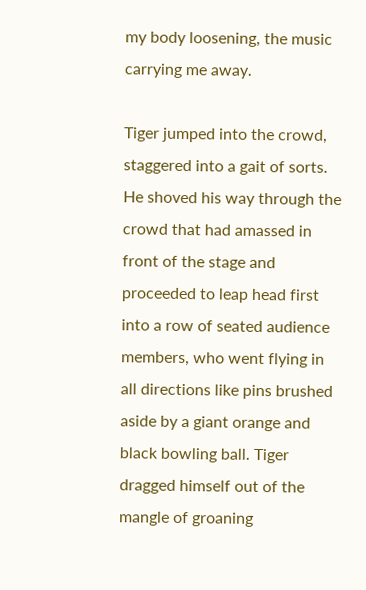my body loosening, the music carrying me away.

Tiger jumped into the crowd, staggered into a gait of sorts. He shoved his way through the crowd that had amassed in front of the stage and proceeded to leap head first into a row of seated audience members, who went flying in all directions like pins brushed aside by a giant orange and black bowling ball. Tiger dragged himself out of the mangle of groaning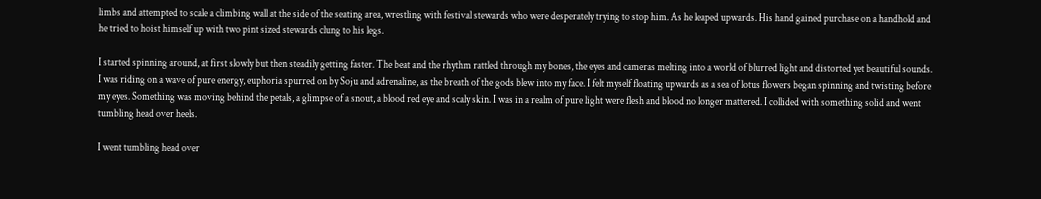limbs and attempted to scale a climbing wall at the side of the seating area, wrestling with festival stewards who were desperately trying to stop him. As he leaped upwards. His hand gained purchase on a handhold and he tried to hoist himself up with two pint sized stewards clung to his legs.

I started spinning around, at first slowly but then steadily getting faster. The beat and the rhythm rattled through my bones, the eyes and cameras melting into a world of blurred light and distorted yet beautiful sounds. I was riding on a wave of pure energy, euphoria spurred on by Soju and adrenaline, as the breath of the gods blew into my face. I felt myself floating upwards as a sea of lotus flowers began spinning and twisting before my eyes. Something was moving behind the petals, a glimpse of a snout, a blood red eye and scaly skin. I was in a realm of pure light were flesh and blood no longer mattered. I collided with something solid and went tumbling head over heels.

I went tumbling head over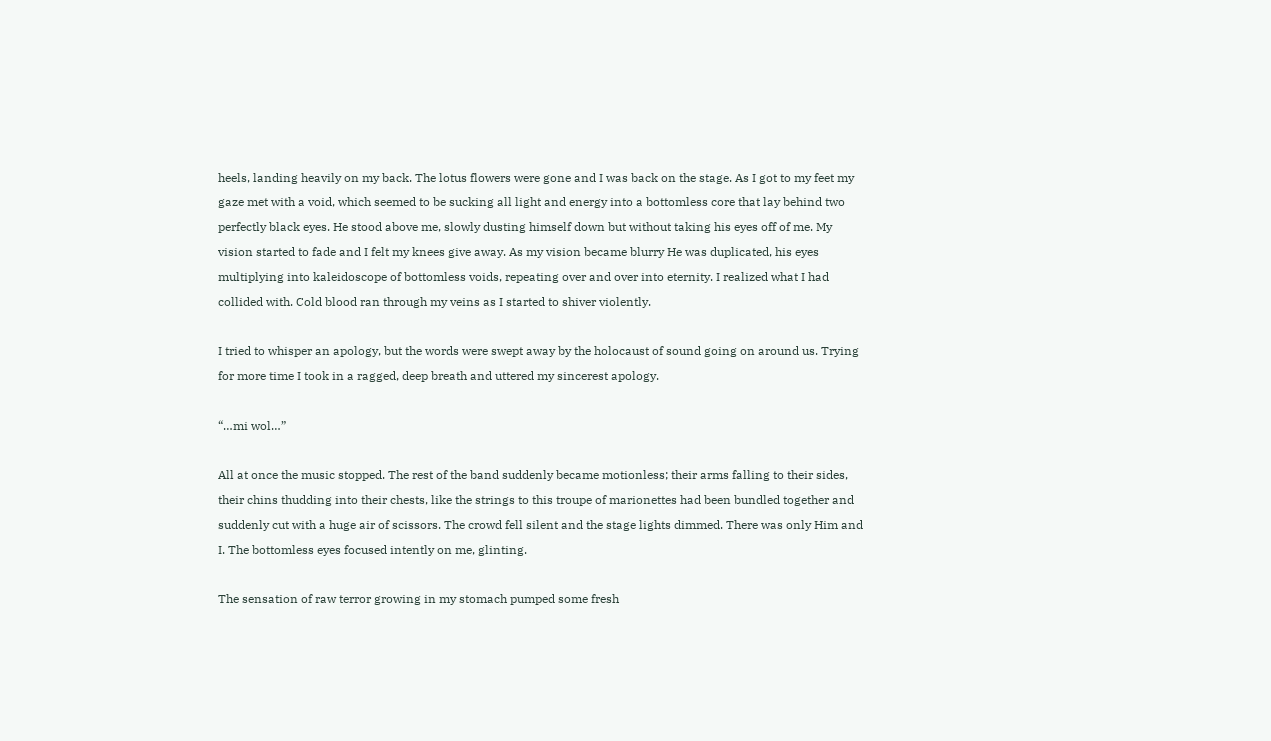heels, landing heavily on my back. The lotus flowers were gone and I was back on the stage. As I got to my feet my gaze met with a void, which seemed to be sucking all light and energy into a bottomless core that lay behind two perfectly black eyes. He stood above me, slowly dusting himself down but without taking his eyes off of me. My vision started to fade and I felt my knees give away. As my vision became blurry He was duplicated, his eyes multiplying into kaleidoscope of bottomless voids, repeating over and over into eternity. I realized what I had collided with. Cold blood ran through my veins as I started to shiver violently.

I tried to whisper an apology, but the words were swept away by the holocaust of sound going on around us. Trying for more time I took in a ragged, deep breath and uttered my sincerest apology.

“…mi wol…”

All at once the music stopped. The rest of the band suddenly became motionless; their arms falling to their sides, their chins thudding into their chests, like the strings to this troupe of marionettes had been bundled together and suddenly cut with a huge air of scissors. The crowd fell silent and the stage lights dimmed. There was only Him and I. The bottomless eyes focused intently on me, glinting.

The sensation of raw terror growing in my stomach pumped some fresh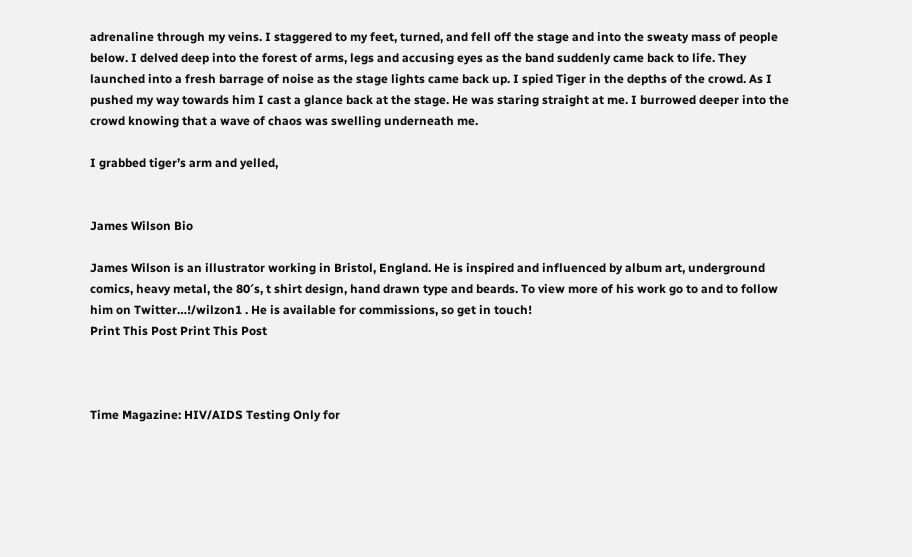adrenaline through my veins. I staggered to my feet, turned, and fell off the stage and into the sweaty mass of people below. I delved deep into the forest of arms, legs and accusing eyes as the band suddenly came back to life. They launched into a fresh barrage of noise as the stage lights came back up. I spied Tiger in the depths of the crowd. As I pushed my way towards him I cast a glance back at the stage. He was staring straight at me. I burrowed deeper into the crowd knowing that a wave of chaos was swelling underneath me.

I grabbed tiger’s arm and yelled,


James Wilson Bio

James Wilson is an illustrator working in Bristol, England. He is inspired and influenced by album art, underground comics, heavy metal, the 80′s, t shirt design, hand drawn type and beards. To view more of his work go to and to follow him on Twitter…!/wilzon1 . He is available for commissions, so get in touch!
Print This Post Print This Post



Time Magazine: HIV/AIDS Testing Only for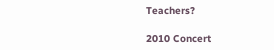Teachers?

2010 Concert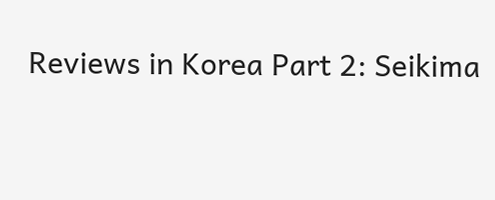Reviews in Korea Part 2: Seikima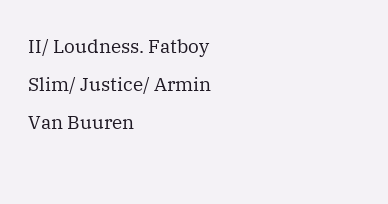II/ Loudness. Fatboy Slim/ Justice/ Armin Van Buuren